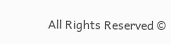All Rights Reserved ©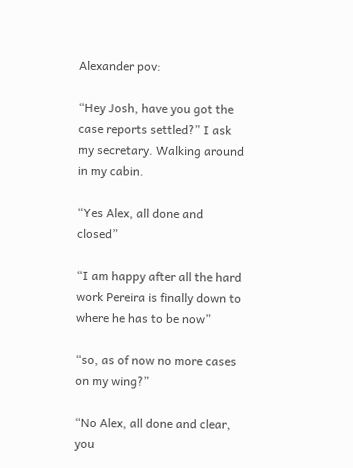Alexander pov:

“Hey Josh, have you got the case reports settled?” I ask my secretary. Walking around in my cabin.

“Yes Alex, all done and closed”

“I am happy after all the hard work Pereira is finally down to where he has to be now”

“so, as of now no more cases on my wing?”

“No Alex, all done and clear, you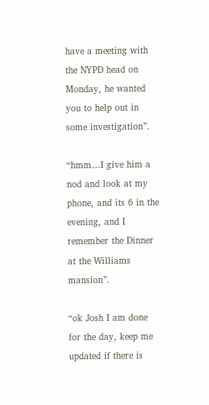have a meeting with the NYPD head on Monday, he wanted you to help out in some investigation”.

“hmm…I give him a nod and look at my phone, and its 6 in the evening, and I remember the Dinner at the Williams mansion”.

“ok Josh I am done for the day, keep me updated if there is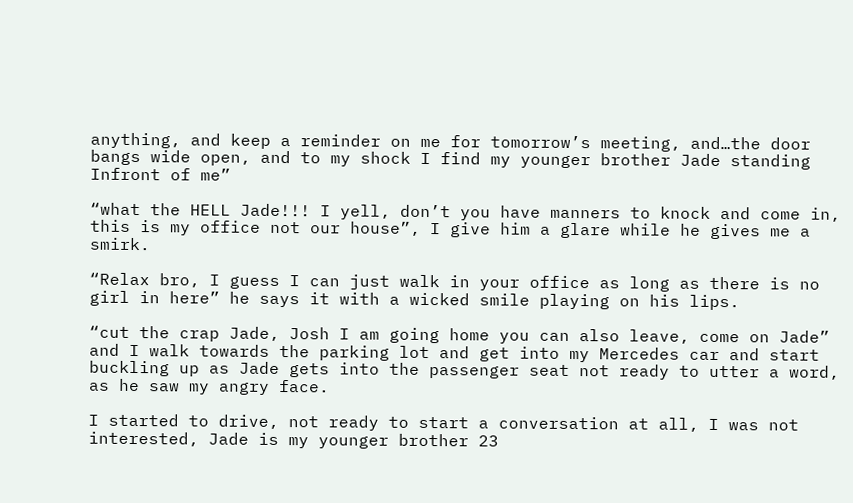anything, and keep a reminder on me for tomorrow’s meeting, and…the door bangs wide open, and to my shock I find my younger brother Jade standing Infront of me”

“what the HELL Jade!!! I yell, don’t you have manners to knock and come in, this is my office not our house”, I give him a glare while he gives me a smirk.

“Relax bro, I guess I can just walk in your office as long as there is no girl in here” he says it with a wicked smile playing on his lips.

“cut the crap Jade, Josh I am going home you can also leave, come on Jade” and I walk towards the parking lot and get into my Mercedes car and start buckling up as Jade gets into the passenger seat not ready to utter a word, as he saw my angry face.

I started to drive, not ready to start a conversation at all, I was not interested, Jade is my younger brother 23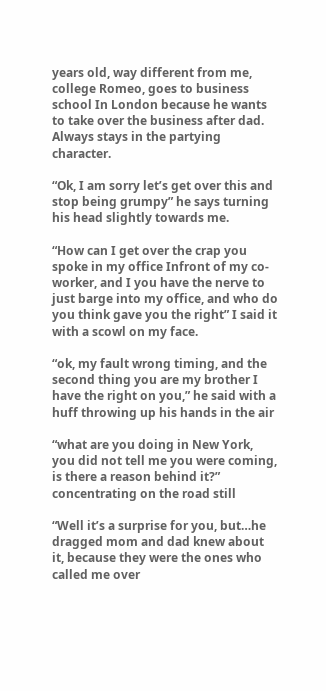years old, way different from me, college Romeo, goes to business school In London because he wants to take over the business after dad. Always stays in the partying character.

“Ok, I am sorry let’s get over this and stop being grumpy” he says turning his head slightly towards me.

“How can I get over the crap you spoke in my office Infront of my co-worker, and I you have the nerve to just barge into my office, and who do you think gave you the right” I said it with a scowl on my face.

“ok, my fault wrong timing, and the second thing you are my brother I have the right on you,” he said with a huff throwing up his hands in the air

“what are you doing in New York, you did not tell me you were coming, is there a reason behind it?” concentrating on the road still

“Well it’s a surprise for you, but…he dragged mom and dad knew about it, because they were the ones who called me over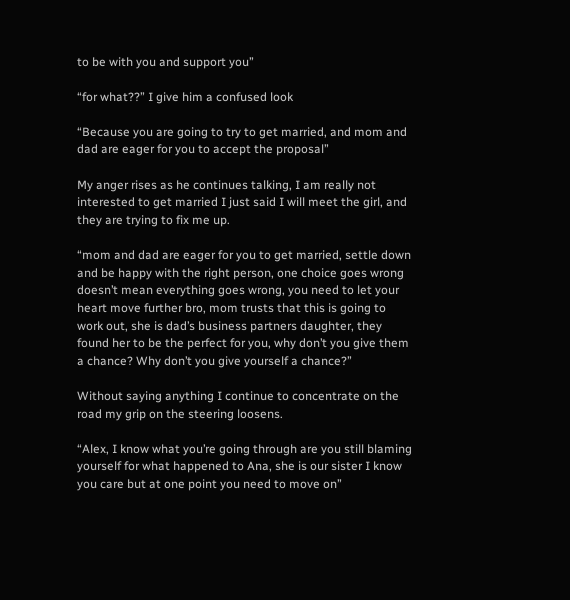to be with you and support you”

“for what??” I give him a confused look

“Because you are going to try to get married, and mom and dad are eager for you to accept the proposal”

My anger rises as he continues talking, I am really not interested to get married I just said I will meet the girl, and they are trying to fix me up.

“mom and dad are eager for you to get married, settle down and be happy with the right person, one choice goes wrong doesn’t mean everything goes wrong, you need to let your heart move further bro, mom trusts that this is going to work out, she is dad’s business partners daughter, they found her to be the perfect for you, why don’t you give them a chance? Why don’t you give yourself a chance?”

Without saying anything I continue to concentrate on the road my grip on the steering loosens.

“Alex, I know what you’re going through are you still blaming yourself for what happened to Ana, she is our sister I know you care but at one point you need to move on”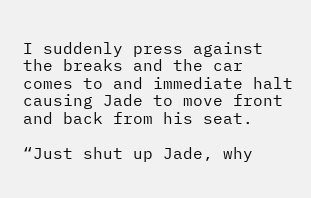I suddenly press against the breaks and the car comes to and immediate halt causing Jade to move front and back from his seat.

“Just shut up Jade, why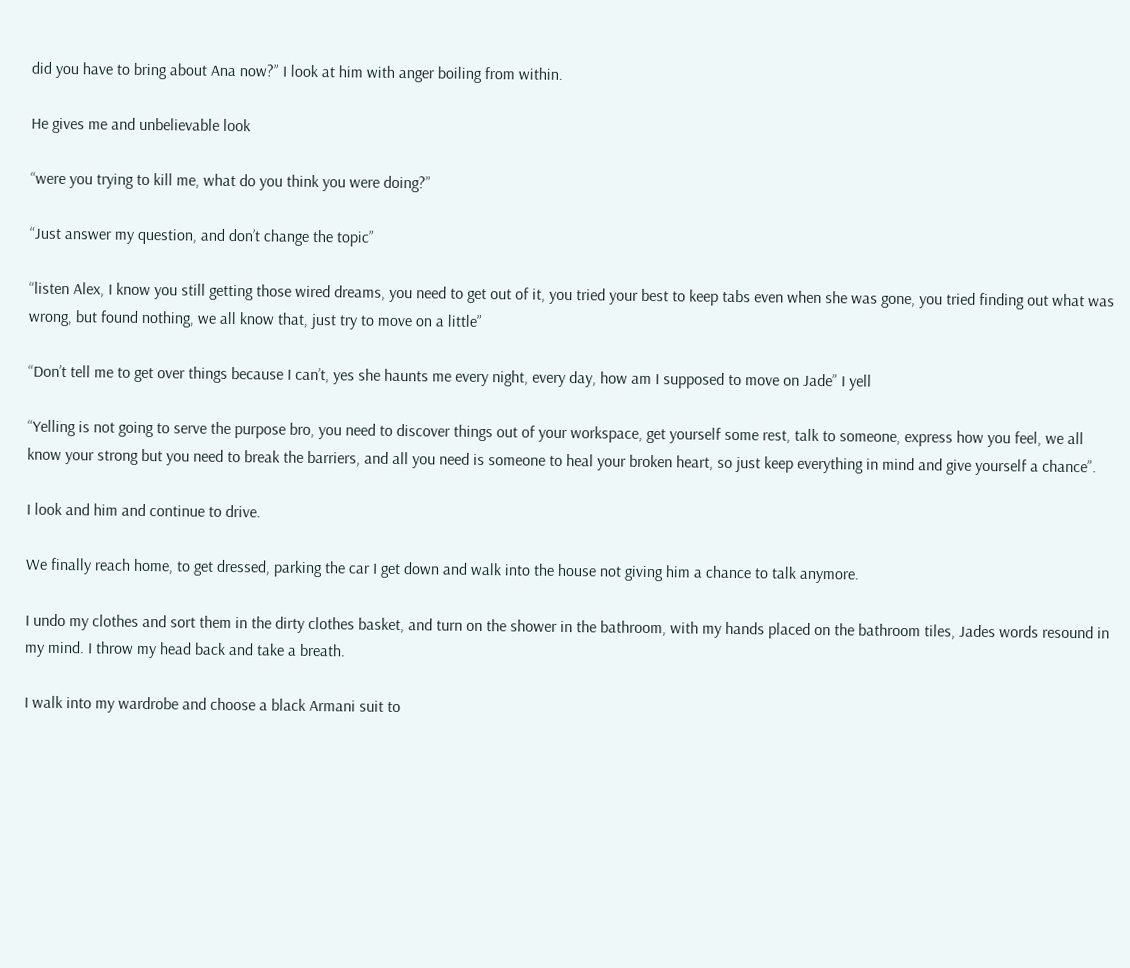did you have to bring about Ana now?” I look at him with anger boiling from within.

He gives me and unbelievable look

“were you trying to kill me, what do you think you were doing?”

“Just answer my question, and don’t change the topic”

“listen Alex, I know you still getting those wired dreams, you need to get out of it, you tried your best to keep tabs even when she was gone, you tried finding out what was wrong, but found nothing, we all know that, just try to move on a little”

“Don’t tell me to get over things because I can’t, yes she haunts me every night, every day, how am I supposed to move on Jade” I yell

“Yelling is not going to serve the purpose bro, you need to discover things out of your workspace, get yourself some rest, talk to someone, express how you feel, we all know your strong but you need to break the barriers, and all you need is someone to heal your broken heart, so just keep everything in mind and give yourself a chance”.

I look and him and continue to drive.

We finally reach home, to get dressed, parking the car I get down and walk into the house not giving him a chance to talk anymore.

I undo my clothes and sort them in the dirty clothes basket, and turn on the shower in the bathroom, with my hands placed on the bathroom tiles, Jades words resound in my mind. I throw my head back and take a breath.

I walk into my wardrobe and choose a black Armani suit to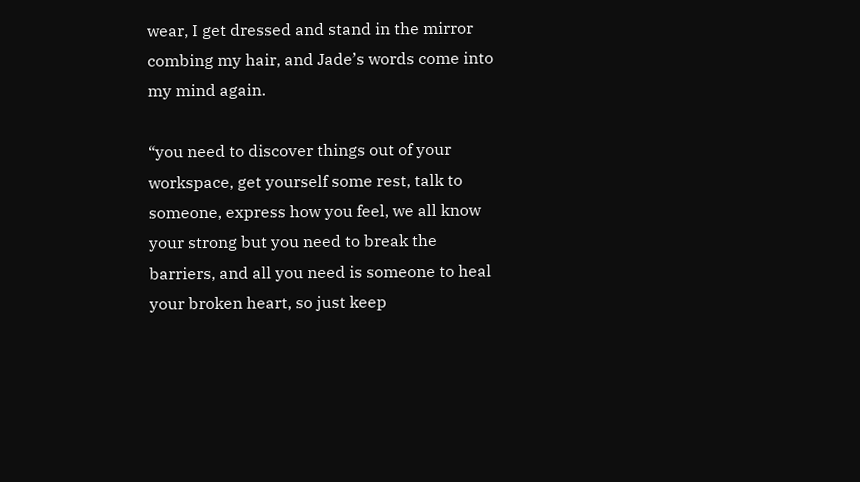wear, I get dressed and stand in the mirror combing my hair, and Jade’s words come into my mind again.

“you need to discover things out of your workspace, get yourself some rest, talk to someone, express how you feel, we all know your strong but you need to break the barriers, and all you need is someone to heal your broken heart, so just keep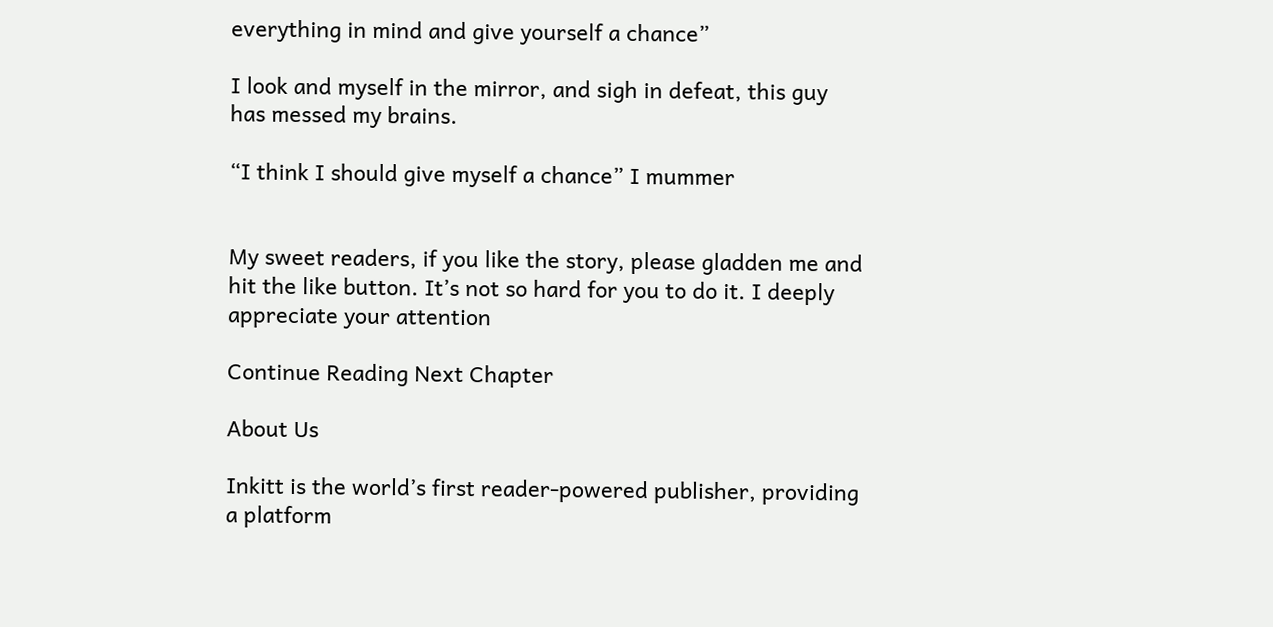everything in mind and give yourself a chance”

I look and myself in the mirror, and sigh in defeat, this guy has messed my brains.

“I think I should give myself a chance” I mummer


My sweet readers, if you like the story, please gladden me and hit the like button. It’s not so hard for you to do it. I deeply appreciate your attention

Continue Reading Next Chapter

About Us

Inkitt is the world’s first reader-powered publisher, providing a platform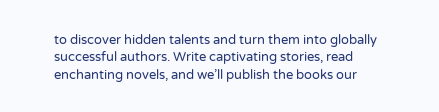to discover hidden talents and turn them into globally successful authors. Write captivating stories, read enchanting novels, and we’ll publish the books our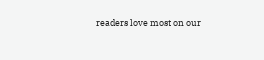readers love most on our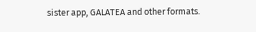sister app, GALATEA and other formats.